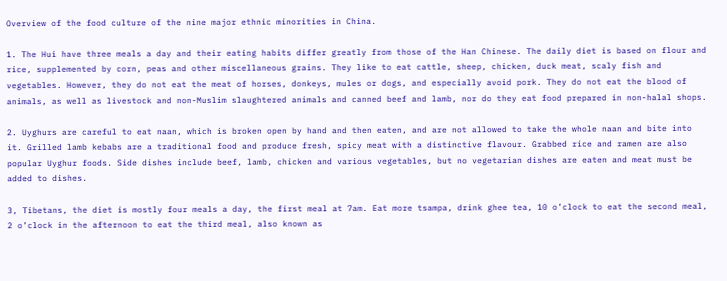Overview of the food culture of the nine major ethnic minorities in China.

1. The Hui have three meals a day and their eating habits differ greatly from those of the Han Chinese. The daily diet is based on flour and rice, supplemented by corn, peas and other miscellaneous grains. They like to eat cattle, sheep, chicken, duck meat, scaly fish and vegetables. However, they do not eat the meat of horses, donkeys, mules or dogs, and especially avoid pork. They do not eat the blood of animals, as well as livestock and non-Muslim slaughtered animals and canned beef and lamb, nor do they eat food prepared in non-halal shops.

2. Uyghurs are careful to eat naan, which is broken open by hand and then eaten, and are not allowed to take the whole naan and bite into it. Grilled lamb kebabs are a traditional food and produce fresh, spicy meat with a distinctive flavour. Grabbed rice and ramen are also popular Uyghur foods. Side dishes include beef, lamb, chicken and various vegetables, but no vegetarian dishes are eaten and meat must be added to dishes.

3, Tibetans, the diet is mostly four meals a day, the first meal at 7am. Eat more tsampa, drink ghee tea, 10 o’clock to eat the second meal, 2 o’clock in the afternoon to eat the third meal, also known as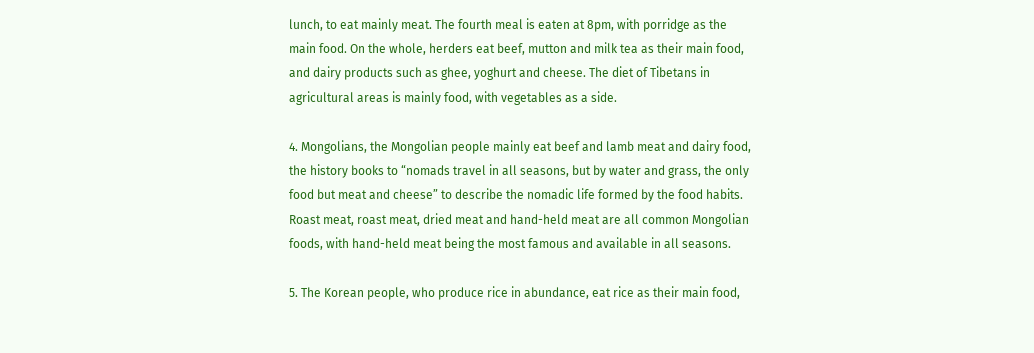lunch, to eat mainly meat. The fourth meal is eaten at 8pm, with porridge as the main food. On the whole, herders eat beef, mutton and milk tea as their main food, and dairy products such as ghee, yoghurt and cheese. The diet of Tibetans in agricultural areas is mainly food, with vegetables as a side.

4. Mongolians, the Mongolian people mainly eat beef and lamb meat and dairy food, the history books to “nomads travel in all seasons, but by water and grass, the only food but meat and cheese” to describe the nomadic life formed by the food habits. Roast meat, roast meat, dried meat and hand-held meat are all common Mongolian foods, with hand-held meat being the most famous and available in all seasons.

5. The Korean people, who produce rice in abundance, eat rice as their main food,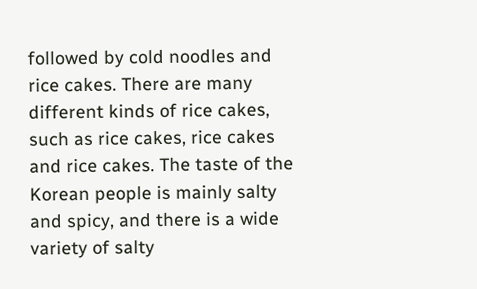followed by cold noodles and rice cakes. There are many different kinds of rice cakes, such as rice cakes, rice cakes and rice cakes. The taste of the Korean people is mainly salty and spicy, and there is a wide variety of salty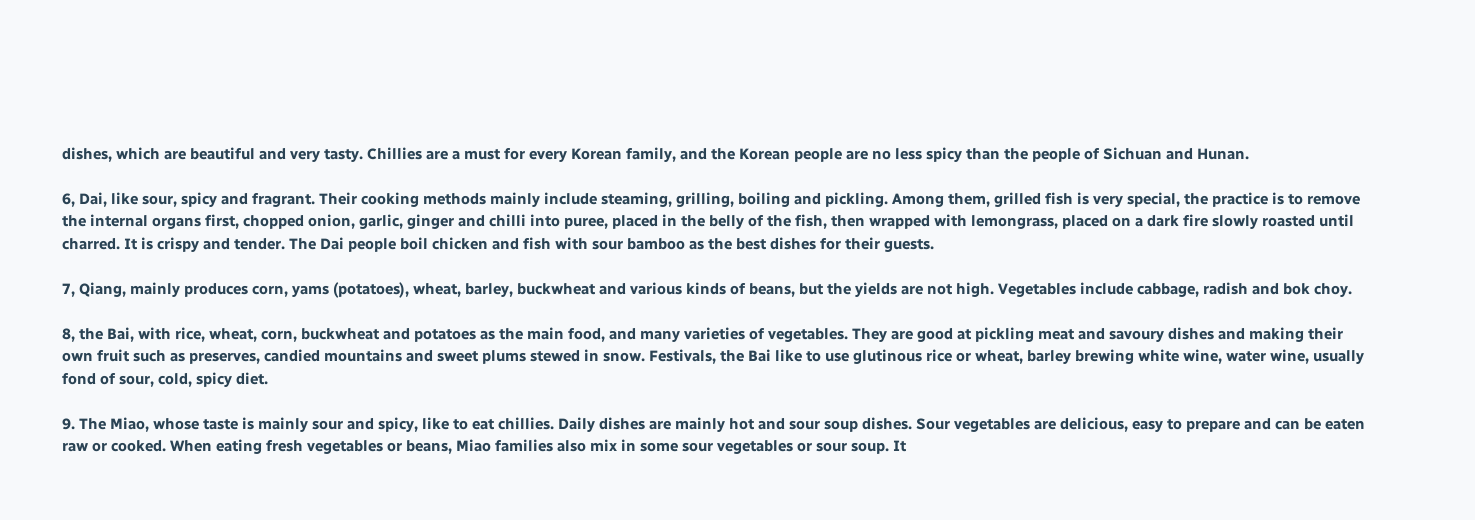dishes, which are beautiful and very tasty. Chillies are a must for every Korean family, and the Korean people are no less spicy than the people of Sichuan and Hunan.

6, Dai, like sour, spicy and fragrant. Their cooking methods mainly include steaming, grilling, boiling and pickling. Among them, grilled fish is very special, the practice is to remove the internal organs first, chopped onion, garlic, ginger and chilli into puree, placed in the belly of the fish, then wrapped with lemongrass, placed on a dark fire slowly roasted until charred. It is crispy and tender. The Dai people boil chicken and fish with sour bamboo as the best dishes for their guests.

7, Qiang, mainly produces corn, yams (potatoes), wheat, barley, buckwheat and various kinds of beans, but the yields are not high. Vegetables include cabbage, radish and bok choy.

8, the Bai, with rice, wheat, corn, buckwheat and potatoes as the main food, and many varieties of vegetables. They are good at pickling meat and savoury dishes and making their own fruit such as preserves, candied mountains and sweet plums stewed in snow. Festivals, the Bai like to use glutinous rice or wheat, barley brewing white wine, water wine, usually fond of sour, cold, spicy diet.

9. The Miao, whose taste is mainly sour and spicy, like to eat chillies. Daily dishes are mainly hot and sour soup dishes. Sour vegetables are delicious, easy to prepare and can be eaten raw or cooked. When eating fresh vegetables or beans, Miao families also mix in some sour vegetables or sour soup. It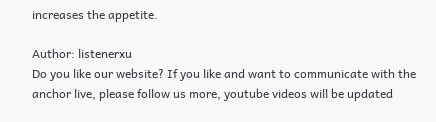increases the appetite.

Author: listenerxu
Do you like our website? If you like and want to communicate with the anchor live, please follow us more, youtube videos will be updated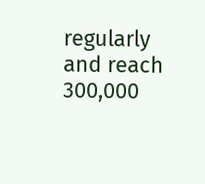regularly and reach 300,000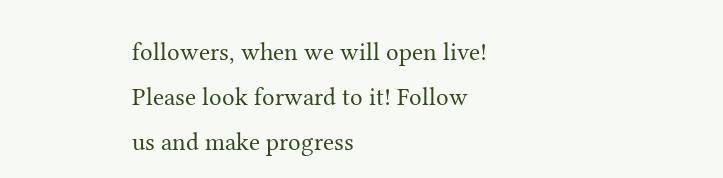followers, when we will open live! Please look forward to it! Follow us and make progress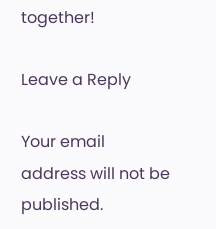together!

Leave a Reply

Your email address will not be published.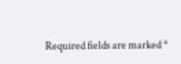Required fields are marked *